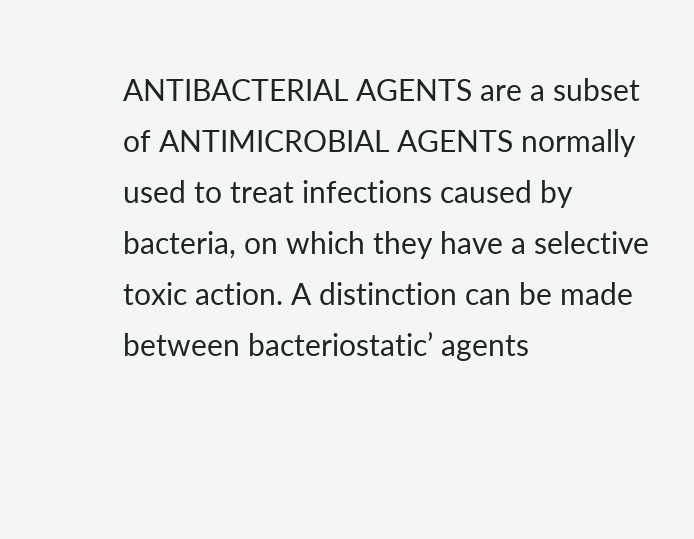ANTIBACTERIAL AGENTS are a subset of ANTIMICROBIAL AGENTS normally used to treat infections caused by bacteria, on which they have a selective toxic action. A distinction can be made between bacteriostatic’ agents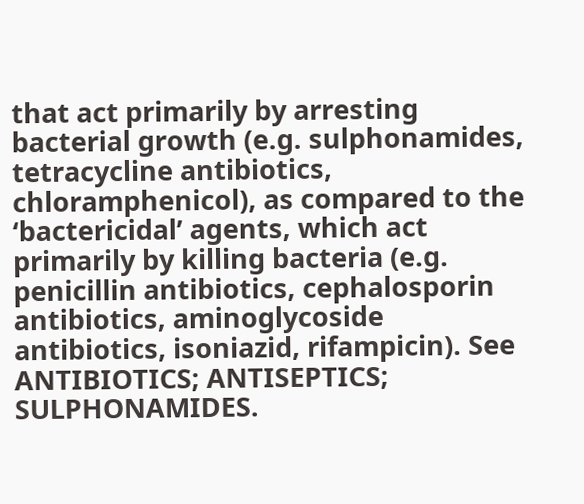that act primarily by arresting bacterial growth (e.g. sulphonamides, tetracycline antibiotics, chloramphenicol), as compared to the ‘bactericidal’ agents, which act primarily by killing bacteria (e.g. penicillin antibiotics, cephalosporin antibiotics, aminoglycoside antibiotics, isoniazid, rifampicin). See ANTIBIOTICS; ANTISEPTICS; SULPHONAMIDES.